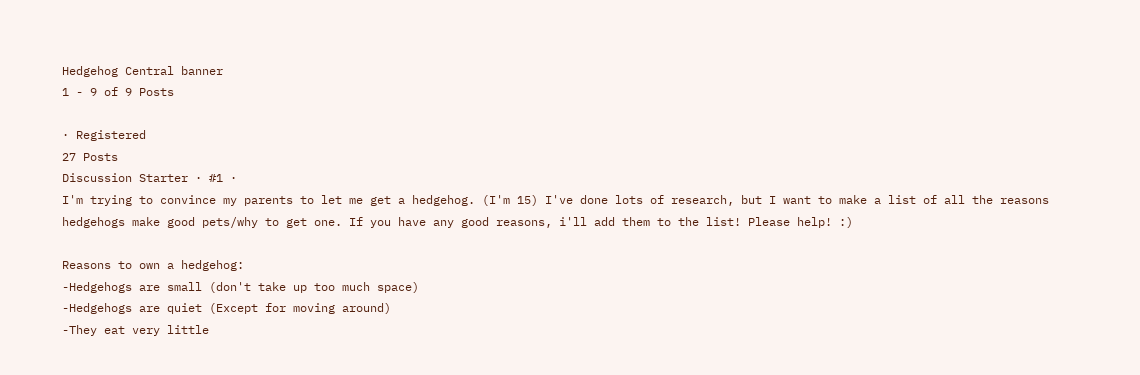Hedgehog Central banner
1 - 9 of 9 Posts

· Registered
27 Posts
Discussion Starter · #1 ·
I'm trying to convince my parents to let me get a hedgehog. (I'm 15) I've done lots of research, but I want to make a list of all the reasons hedgehogs make good pets/why to get one. If you have any good reasons, i'll add them to the list! Please help! :)

Reasons to own a hedgehog:
-Hedgehogs are small (don't take up too much space)
-Hedgehogs are quiet (Except for moving around)
-They eat very little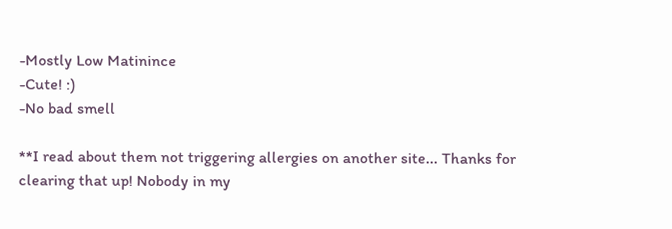-Mostly Low Matinince
-Cute! :)
-No bad smell

**I read about them not triggering allergies on another site... Thanks for clearing that up! Nobody in my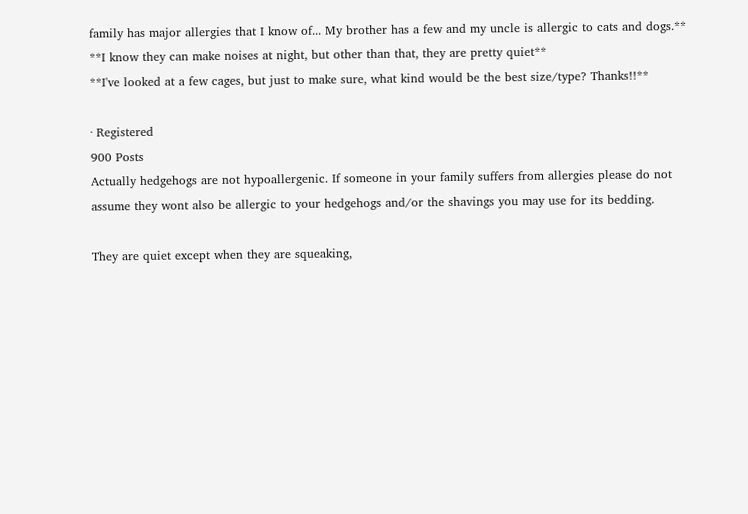family has major allergies that I know of... My brother has a few and my uncle is allergic to cats and dogs.**
**I know they can make noises at night, but other than that, they are pretty quiet**
**I've looked at a few cages, but just to make sure, what kind would be the best size/type? Thanks!!**

· Registered
900 Posts
Actually hedgehogs are not hypoallergenic. If someone in your family suffers from allergies please do not assume they wont also be allergic to your hedgehogs and/or the shavings you may use for its bedding.

They are quiet except when they are squeaking,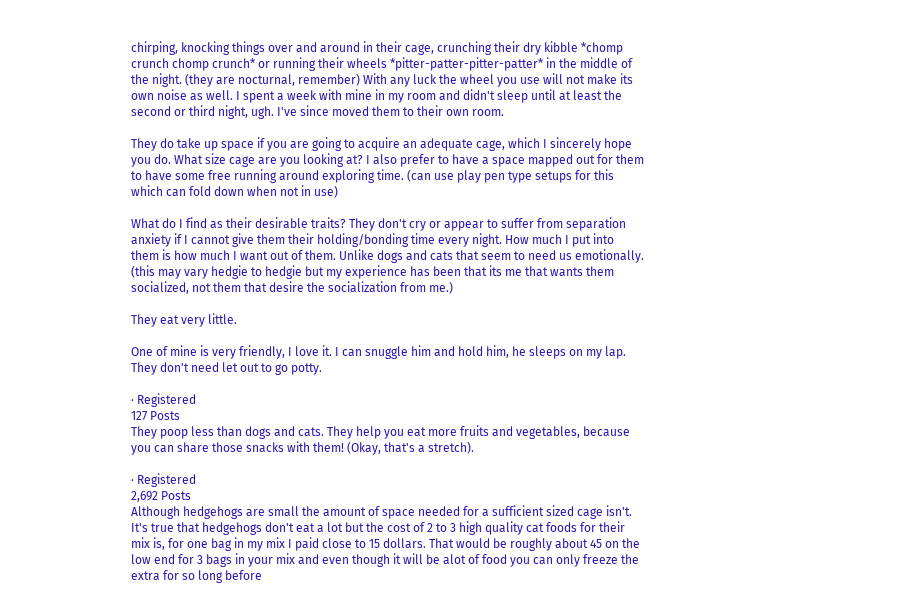chirping, knocking things over and around in their cage, crunching their dry kibble *chomp crunch chomp crunch* or running their wheels *pitter-patter-pitter-patter* in the middle of the night. (they are nocturnal, remember) With any luck the wheel you use will not make its own noise as well. I spent a week with mine in my room and didn't sleep until at least the second or third night, ugh. I've since moved them to their own room.

They do take up space if you are going to acquire an adequate cage, which I sincerely hope you do. What size cage are you looking at? I also prefer to have a space mapped out for them to have some free running around exploring time. (can use play pen type setups for this which can fold down when not in use)

What do I find as their desirable traits? They don't cry or appear to suffer from separation anxiety if I cannot give them their holding/bonding time every night. How much I put into them is how much I want out of them. Unlike dogs and cats that seem to need us emotionally. (this may vary hedgie to hedgie but my experience has been that its me that wants them socialized, not them that desire the socialization from me.)

They eat very little.

One of mine is very friendly, I love it. I can snuggle him and hold him, he sleeps on my lap.
They don't need let out to go potty.

· Registered
127 Posts
They poop less than dogs and cats. They help you eat more fruits and vegetables, because you can share those snacks with them! (Okay, that's a stretch).

· Registered
2,692 Posts
Although hedgehogs are small the amount of space needed for a sufficient sized cage isn't. It's true that hedgehogs don't eat a lot but the cost of 2 to 3 high quality cat foods for their mix is, for one bag in my mix I paid close to 15 dollars. That would be roughly about 45 on the low end for 3 bags in your mix and even though it will be alot of food you can only freeze the extra for so long before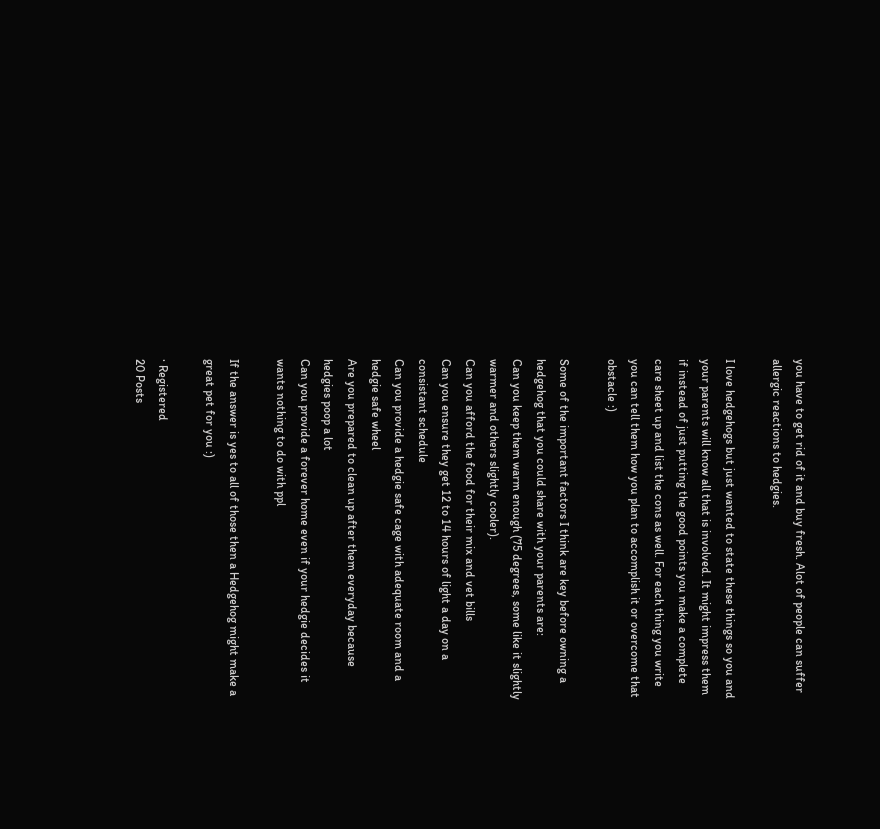you have to get rid of it and buy fresh. Alot of people can suffer allergic reactions to hedgies.

I love hedgehogs but just wanted to state these things so you and your parents will know all that is involved. It might impress them if instead of just putting the good points you make a complete care sheet up and list the cons as well. For each thing you write you can tell them how you plan to accomplish it or overcome that obstacle :)

Some of the important factors I think are key before owning a hedgehog that you could share with your parents are:
Can you keep them warm enough (75 degrees, some like it slightly warmer and others slightly cooler).
Can you afford the food for their mix and vet bills
Can you ensure they get 12 to 14 hours of light a day on a consistant schedule
Can you provide a hedgie safe cage with adequate room and a hedgie safe wheel
Are you prepared to clean up after them everyday because hedgies poop a lot
Can you provide a forever home even if your hedgie decides it wants nothing to do with ppl

If the answer is yes to all of those then a Hedgehog might make a great pet for you :)

· Registered
20 Posts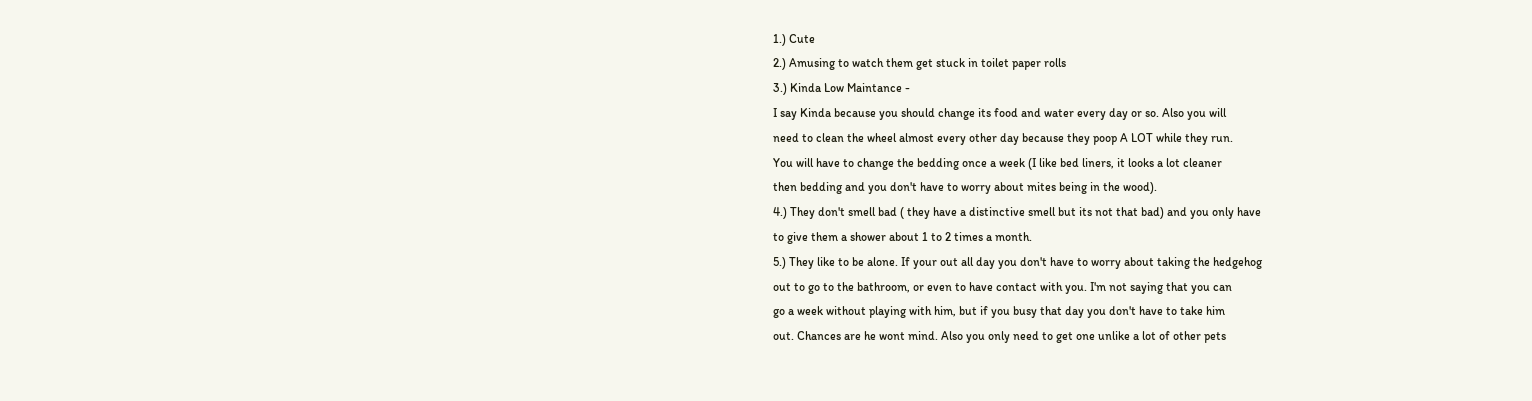1.) Cute
2.) Amusing to watch them get stuck in toilet paper rolls
3.) Kinda Low Maintance -
I say Kinda because you should change its food and water every day or so. Also you will
need to clean the wheel almost every other day because they poop A LOT while they run.
You will have to change the bedding once a week (I like bed liners, it looks a lot cleaner
then bedding and you don't have to worry about mites being in the wood).
4.) They don't smell bad ( they have a distinctive smell but its not that bad) and you only have
to give them a shower about 1 to 2 times a month.
5.) They like to be alone. If your out all day you don't have to worry about taking the hedgehog
out to go to the bathroom, or even to have contact with you. I'm not saying that you can
go a week without playing with him, but if you busy that day you don't have to take him
out. Chances are he wont mind. Also you only need to get one unlike a lot of other pets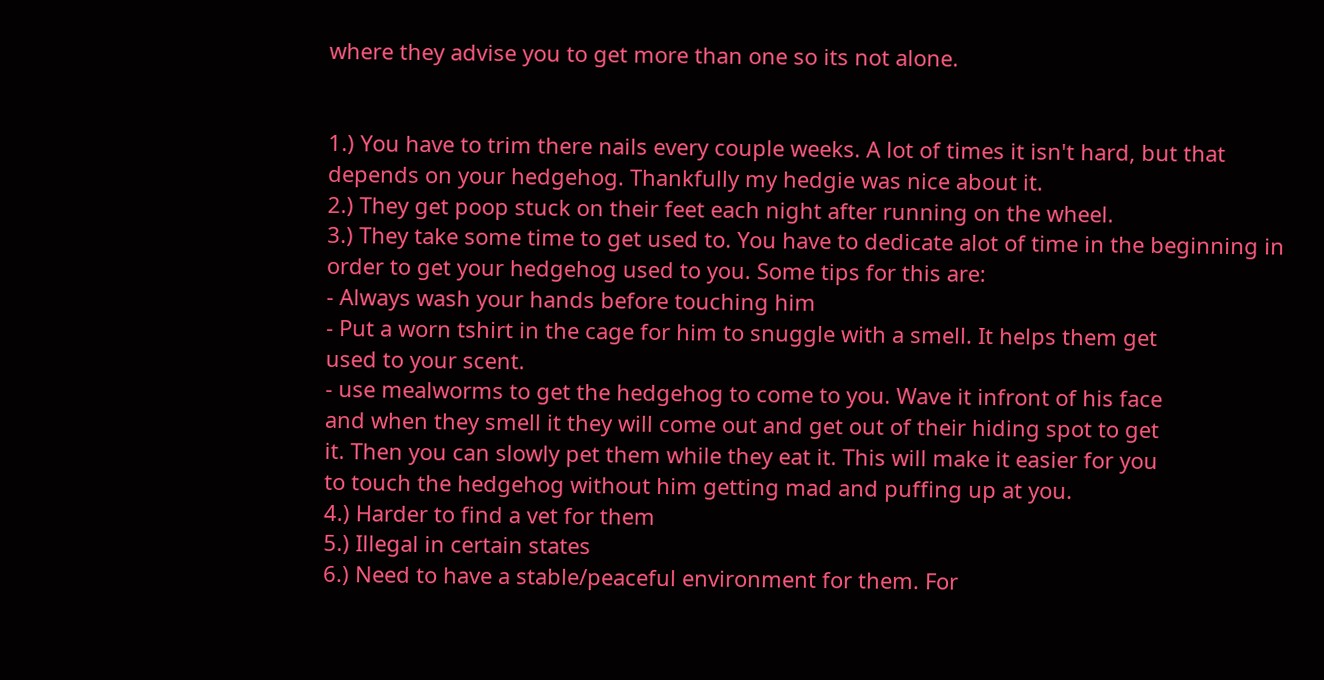where they advise you to get more than one so its not alone.


1.) You have to trim there nails every couple weeks. A lot of times it isn't hard, but that
depends on your hedgehog. Thankfully my hedgie was nice about it.
2.) They get poop stuck on their feet each night after running on the wheel.
3.) They take some time to get used to. You have to dedicate alot of time in the beginning in
order to get your hedgehog used to you. Some tips for this are:
- Always wash your hands before touching him
- Put a worn tshirt in the cage for him to snuggle with a smell. It helps them get
used to your scent.
- use mealworms to get the hedgehog to come to you. Wave it infront of his face
and when they smell it they will come out and get out of their hiding spot to get
it. Then you can slowly pet them while they eat it. This will make it easier for you
to touch the hedgehog without him getting mad and puffing up at you.
4.) Harder to find a vet for them
5.) Illegal in certain states
6.) Need to have a stable/peaceful environment for them. For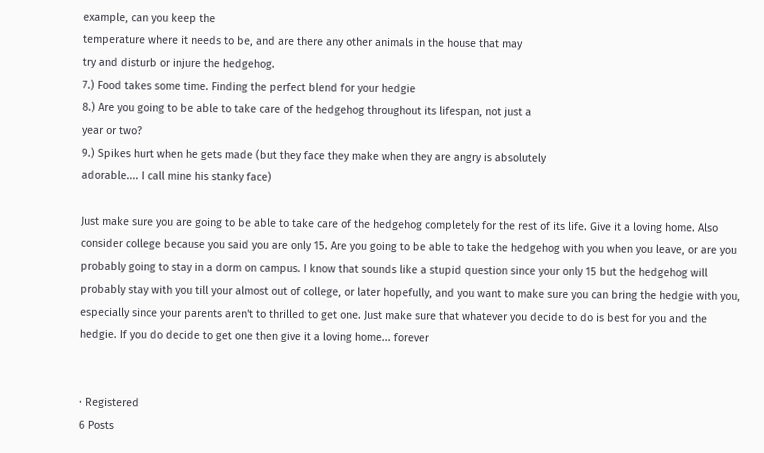example, can you keep the
temperature where it needs to be, and are there any other animals in the house that may
try and disturb or injure the hedgehog.
7.) Food takes some time. Finding the perfect blend for your hedgie
8.) Are you going to be able to take care of the hedgehog throughout its lifespan, not just a
year or two?
9.) Spikes hurt when he gets made (but they face they make when they are angry is absolutely
adorable.... I call mine his stanky face)

Just make sure you are going to be able to take care of the hedgehog completely for the rest of its life. Give it a loving home. Also consider college because you said you are only 15. Are you going to be able to take the hedgehog with you when you leave, or are you probably going to stay in a dorm on campus. I know that sounds like a stupid question since your only 15 but the hedgehog will probably stay with you till your almost out of college, or later hopefully, and you want to make sure you can bring the hedgie with you, especially since your parents aren't to thrilled to get one. Just make sure that whatever you decide to do is best for you and the hedgie. If you do decide to get one then give it a loving home... forever


· Registered
6 Posts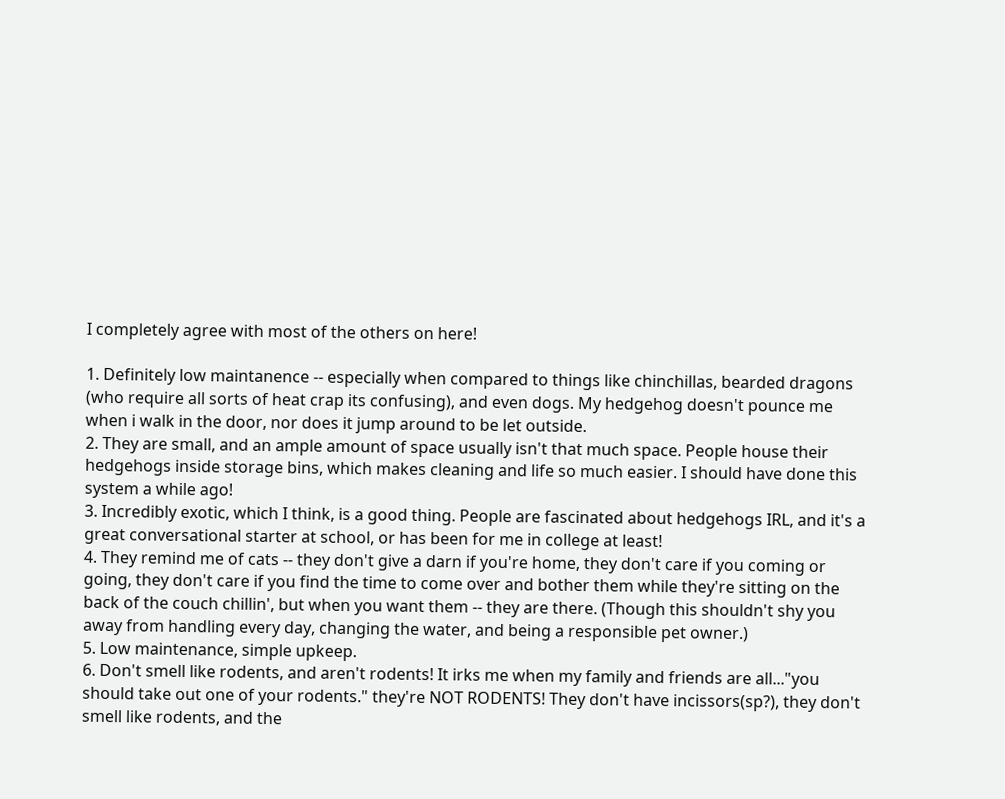I completely agree with most of the others on here!

1. Definitely low maintanence -- especially when compared to things like chinchillas, bearded dragons (who require all sorts of heat crap its confusing), and even dogs. My hedgehog doesn't pounce me when i walk in the door, nor does it jump around to be let outside.
2. They are small, and an ample amount of space usually isn't that much space. People house their hedgehogs inside storage bins, which makes cleaning and life so much easier. I should have done this system a while ago!
3. Incredibly exotic, which I think, is a good thing. People are fascinated about hedgehogs IRL, and it's a great conversational starter at school, or has been for me in college at least!
4. They remind me of cats -- they don't give a darn if you're home, they don't care if you coming or going, they don't care if you find the time to come over and bother them while they're sitting on the back of the couch chillin', but when you want them -- they are there. (Though this shouldn't shy you away from handling every day, changing the water, and being a responsible pet owner.)
5. Low maintenance, simple upkeep.
6. Don't smell like rodents, and aren't rodents! It irks me when my family and friends are all..."you should take out one of your rodents." they're NOT RODENTS! They don't have incissors(sp?), they don't smell like rodents, and the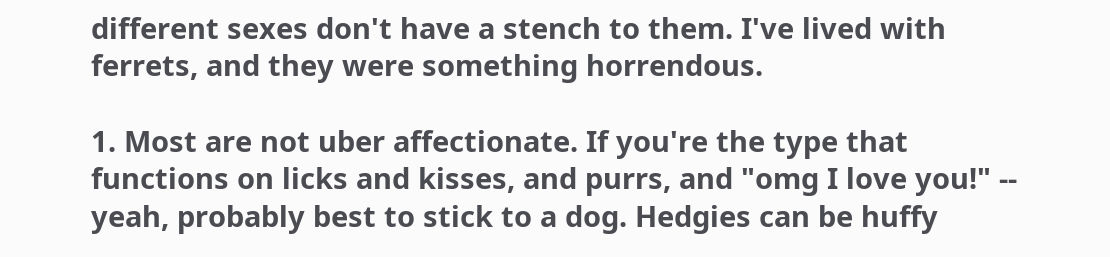different sexes don't have a stench to them. I've lived with ferrets, and they were something horrendous.

1. Most are not uber affectionate. If you're the type that functions on licks and kisses, and purrs, and "omg I love you!" -- yeah, probably best to stick to a dog. Hedgies can be huffy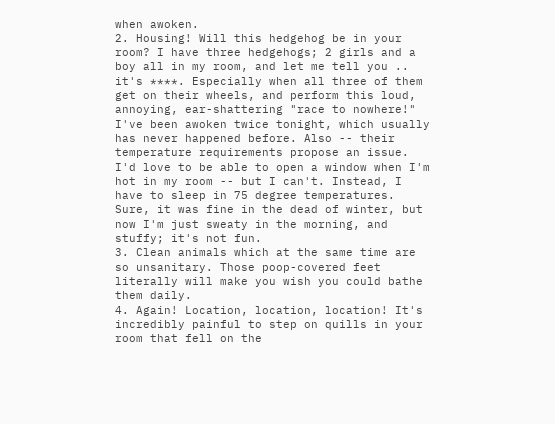when awoken.
2. Housing! Will this hedgehog be in your room? I have three hedgehogs; 2 girls and a boy all in my room, and let me tell you .. it's ****. Especially when all three of them get on their wheels, and perform this loud, annoying, ear-shattering "race to nowhere!" I've been awoken twice tonight, which usually has never happened before. Also -- their temperature requirements propose an issue. I'd love to be able to open a window when I'm hot in my room -- but I can't. Instead, I have to sleep in 75 degree temperatures. Sure, it was fine in the dead of winter, but now I'm just sweaty in the morning, and stuffy; it's not fun.
3. Clean animals which at the same time are so unsanitary. Those poop-covered feet literally will make you wish you could bathe them daily.
4. Again! Location, location, location! It's incredibly painful to step on quills in your room that fell on the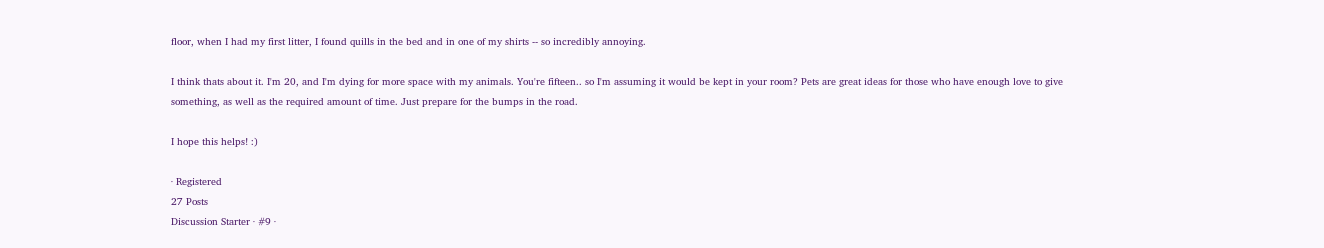floor, when I had my first litter, I found quills in the bed and in one of my shirts -- so incredibly annoying.

I think thats about it. I'm 20, and I'm dying for more space with my animals. You're fifteen.. so I'm assuming it would be kept in your room? Pets are great ideas for those who have enough love to give something, as well as the required amount of time. Just prepare for the bumps in the road.

I hope this helps! :)

· Registered
27 Posts
Discussion Starter · #9 ·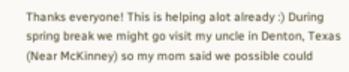Thanks everyone! This is helping alot already :) During spring break we might go visit my uncle in Denton, Texas (Near McKinney) so my mom said we possible could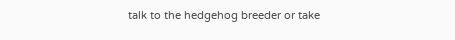talk to the hedgehog breeder or take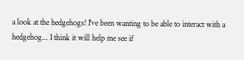a look at the hedgehogs! I've been wanting to be able to interact with a hedgehog... I think it will help me see if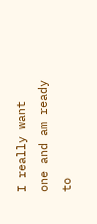I really want one and am ready to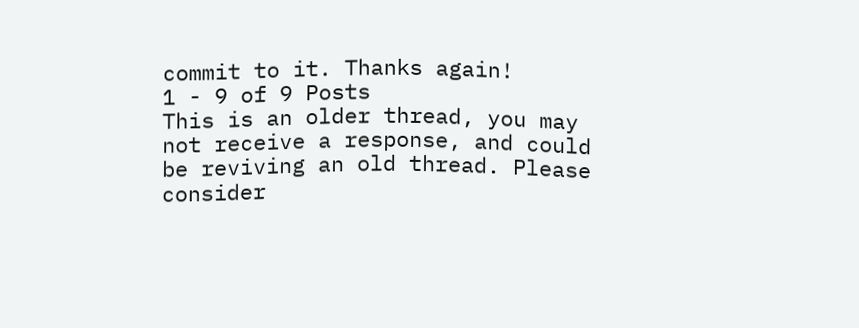commit to it. Thanks again!
1 - 9 of 9 Posts
This is an older thread, you may not receive a response, and could be reviving an old thread. Please consider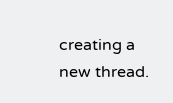creating a new thread.